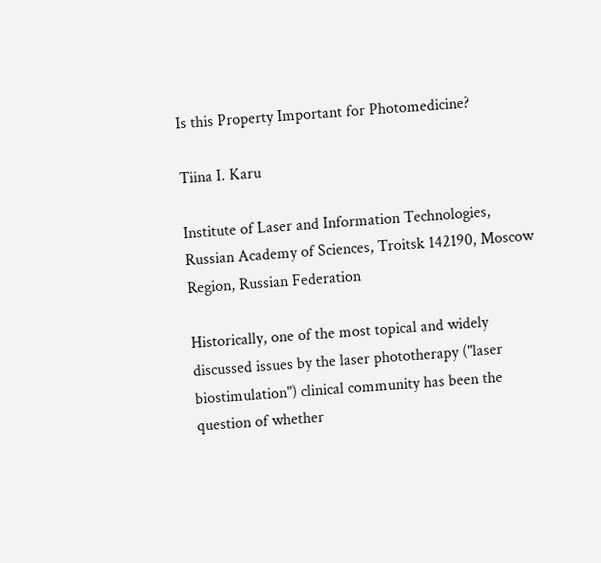Is this Property Important for Photomedicine?

Tiina I. Karu

Institute of Laser and Information Technologies, Russian Academy of Sciences, Troitsk 142190, Moscow Region, Russian Federation

Historically, one of the most topical and widely discussed issues by the laser phototherapy ("laser biostimulation") clinical community has been the question of whether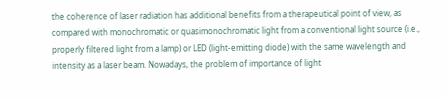the coherence of laser radiation has additional benefits from a therapeutical point of view, as compared with monochromatic or quasimonochromatic light from a conventional light source (i.e., properly filtered light from a lamp) or LED (light-emitting diode) with the same wavelength and intensity as a laser beam. Nowadays, the problem of importance of light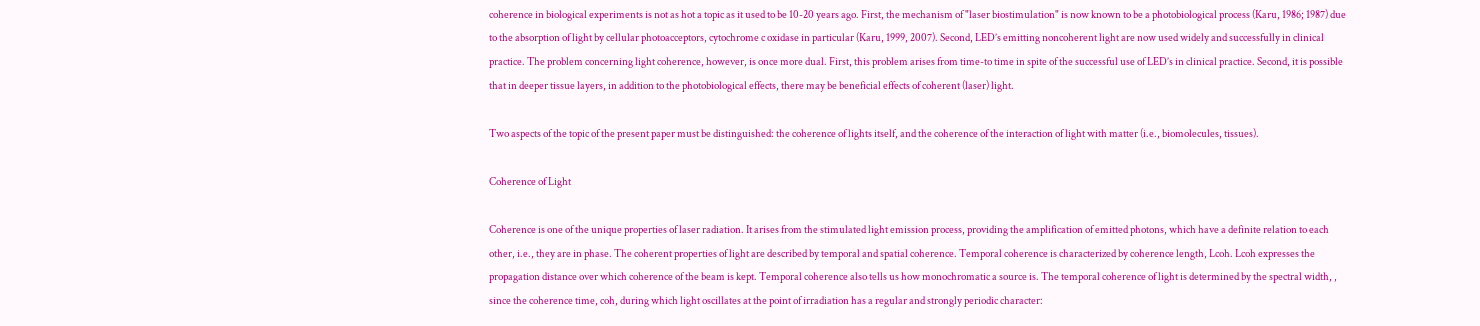coherence in biological experiments is not as hot a topic as it used to be 10-20 years ago. First, the mechanism of "laser biostimulation" is now known to be a photobiological process (Karu, 1986; 1987) due to the absorption of light by cellular photoacceptors, cytochrome c oxidase in particular (Karu, 1999, 2007). Second, LED’s emitting noncoherent light are now used widely and successfully in clinical practice. The problem concerning light coherence, however, is once more dual. First, this problem arises from time-to time in spite of the successful use of LED’s in clinical practice. Second, it is possible that in deeper tissue layers, in addition to the photobiological effects, there may be beneficial effects of coherent (laser) light.

Two aspects of the topic of the present paper must be distinguished: the coherence of lights itself, and the coherence of the interaction of light with matter (i.e., biomolecules, tissues).

Coherence of Light

Coherence is one of the unique properties of laser radiation. It arises from the stimulated light emission process, providing the amplification of emitted photons, which have a definite relation to each other, i.e., they are in phase. The coherent properties of light are described by temporal and spatial coherence. Temporal coherence is characterized by coherence length, Lcoh. Lcoh expresses the propagation distance over which coherence of the beam is kept. Temporal coherence also tells us how monochromatic a source is. The temporal coherence of light is determined by the spectral width, , since the coherence time, coh, during which light oscillates at the point of irradiation has a regular and strongly periodic character: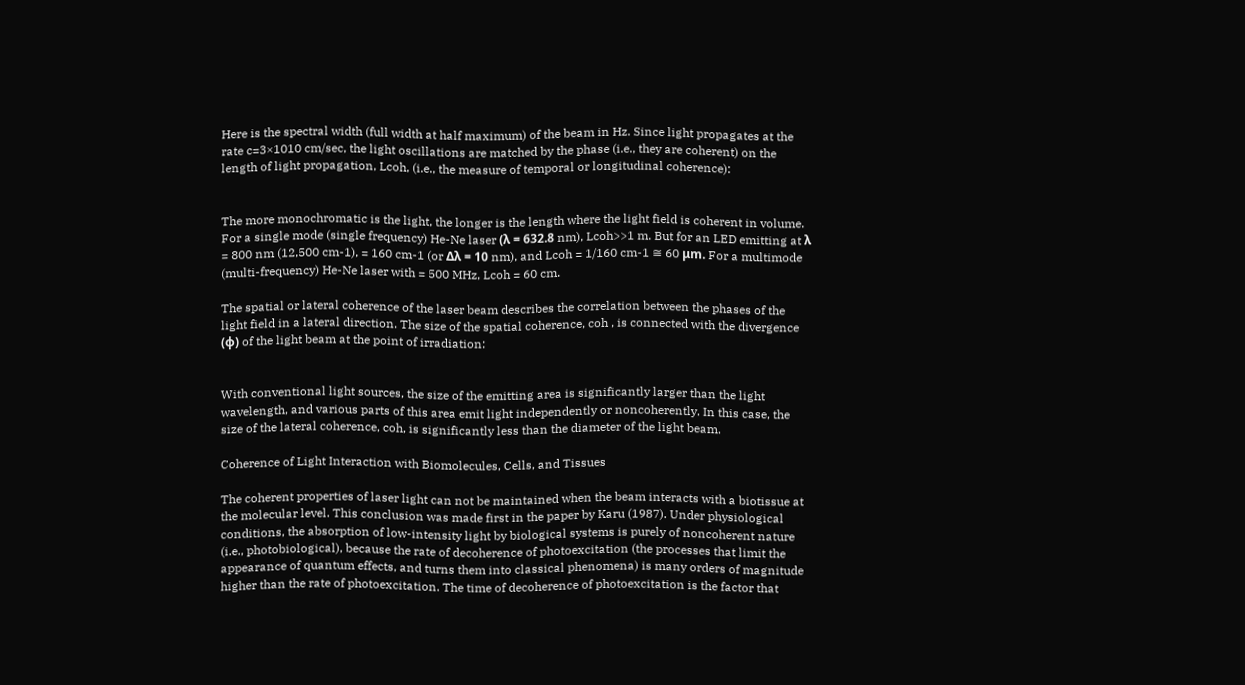Here is the spectral width (full width at half maximum) of the beam in Hz. Since light propagates at the rate c=3×1010 cm/sec, the light oscillations are matched by the phase (i.e., they are coherent) on the length of light propagation, Lcoh, (i.e., the measure of temporal or longitudinal coherence):


The more monochromatic is the light, the longer is the length where the light field is coherent in volume. For a single mode (single frequency) He-Ne laser (λ = 632.8 nm), Lcoh>>1 m. But for an LED emitting at λ = 800 nm (12,500 cm-1), = 160 cm-1 (or Δλ = 10 nm), and Lcoh = 1/160 cm-1 ≅ 60 μm. For a multimode (multi-frequency) He-Ne laser with = 500 MHz, Lcoh = 60 cm.

The spatial or lateral coherence of the laser beam describes the correlation between the phases of the light field in a lateral direction. The size of the spatial coherence, coh , is connected with the divergence (ϕ) of the light beam at the point of irradiation:


With conventional light sources, the size of the emitting area is significantly larger than the light wavelength, and various parts of this area emit light independently or noncoherently. In this case, the size of the lateral coherence, coh, is significantly less than the diameter of the light beam.

Coherence of Light Interaction with Biomolecules, Cells, and Tissues

The coherent properties of laser light can not be maintained when the beam interacts with a biotissue at the molecular level. This conclusion was made first in the paper by Karu (1987). Under physiological conditions, the absorption of low-intensity light by biological systems is purely of noncoherent nature (i.e., photobiological), because the rate of decoherence of photoexcitation (the processes that limit the appearance of quantum effects, and turns them into classical phenomena) is many orders of magnitude higher than the rate of photoexcitation. The time of decoherence of photoexcitation is the factor that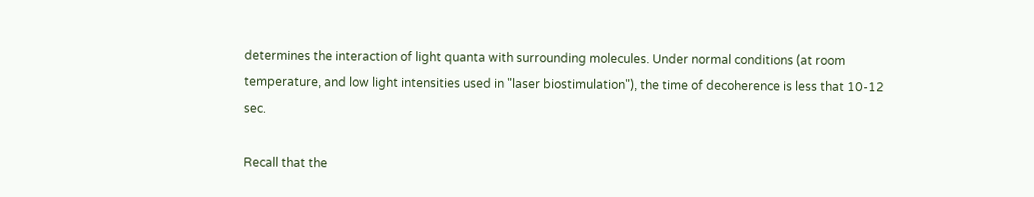determines the interaction of light quanta with surrounding molecules. Under normal conditions (at room temperature, and low light intensities used in "laser biostimulation"), the time of decoherence is less that 10-12 sec.

Recall that the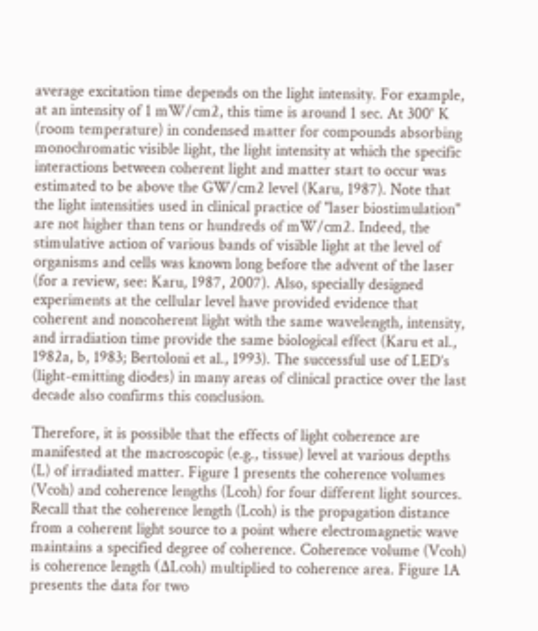average excitation time depends on the light intensity. For example, at an intensity of 1 mW/cm2, this time is around 1 sec. At 300° K (room temperature) in condensed matter for compounds absorbing monochromatic visible light, the light intensity at which the specific interactions between coherent light and matter start to occur was estimated to be above the GW/cm2 level (Karu, 1987). Note that the light intensities used in clinical practice of "laser biostimulation" are not higher than tens or hundreds of mW/cm2. Indeed, the stimulative action of various bands of visible light at the level of organisms and cells was known long before the advent of the laser (for a review, see: Karu, 1987, 2007). Also, specially designed experiments at the cellular level have provided evidence that coherent and noncoherent light with the same wavelength, intensity, and irradiation time provide the same biological effect (Karu et al., 1982a, b, 1983; Bertoloni et al., 1993). The successful use of LED’s (light-emitting diodes) in many areas of clinical practice over the last decade also confirms this conclusion.

Therefore, it is possible that the effects of light coherence are manifested at the macroscopic (e.g., tissue) level at various depths (L) of irradiated matter. Figure 1 presents the coherence volumes (Vcoh) and coherence lengths (Lcoh) for four different light sources. Recall that the coherence length (Lcoh) is the propagation distance from a coherent light source to a point where electromagnetic wave maintains a specified degree of coherence. Coherence volume (Vcoh) is coherence length (ΔLcoh) multiplied to coherence area. Figure 1A presents the data for two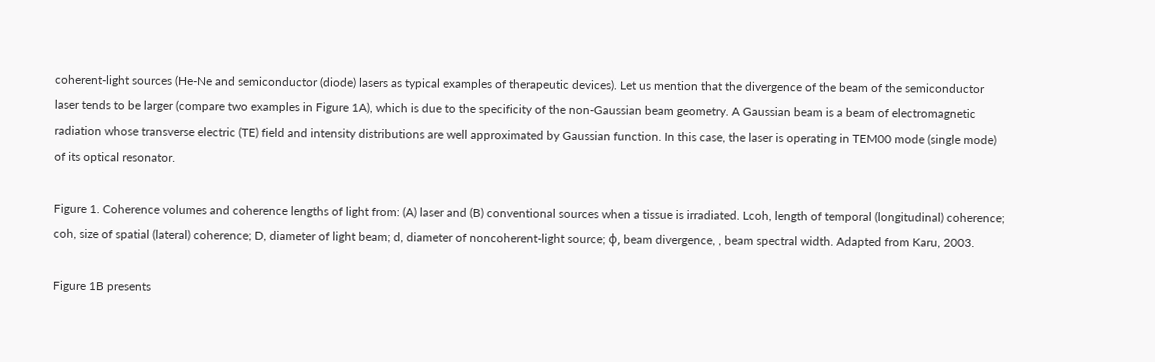coherent-light sources (He-Ne and semiconductor (diode) lasers as typical examples of therapeutic devices). Let us mention that the divergence of the beam of the semiconductor laser tends to be larger (compare two examples in Figure 1A), which is due to the specificity of the non-Gaussian beam geometry. A Gaussian beam is a beam of electromagnetic radiation whose transverse electric (TE) field and intensity distributions are well approximated by Gaussian function. In this case, the laser is operating in TEM00 mode (single mode) of its optical resonator.

Figure 1. Coherence volumes and coherence lengths of light from: (A) laser and (B) conventional sources when a tissue is irradiated. Lcoh, length of temporal (longitudinal) coherence;
coh, size of spatial (lateral) coherence; D, diameter of light beam; d, diameter of noncoherent-light source; ϕ, beam divergence, , beam spectral width. Adapted from Karu, 2003.

Figure 1B presents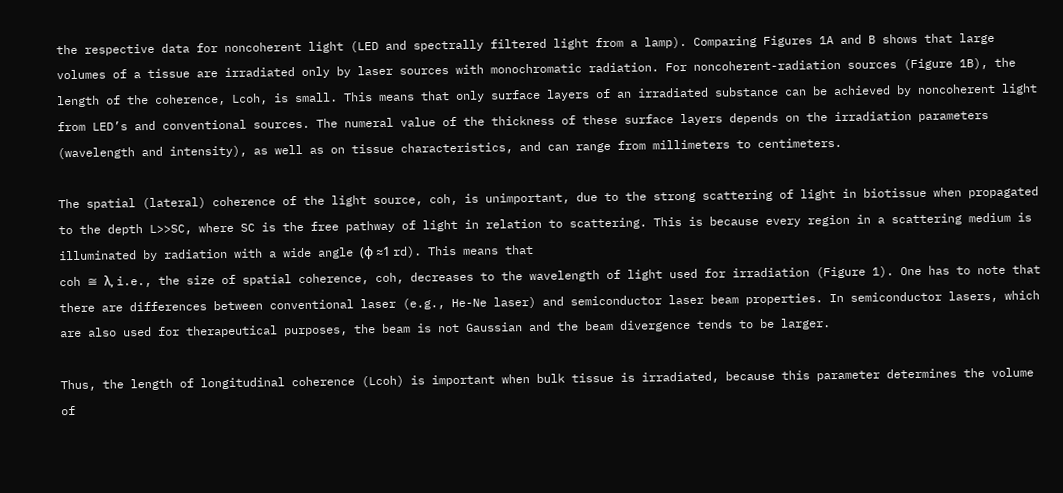the respective data for noncoherent light (LED and spectrally filtered light from a lamp). Comparing Figures 1A and B shows that large volumes of a tissue are irradiated only by laser sources with monochromatic radiation. For noncoherent-radiation sources (Figure 1B), the length of the coherence, Lcoh, is small. This means that only surface layers of an irradiated substance can be achieved by noncoherent light from LED’s and conventional sources. The numeral value of the thickness of these surface layers depends on the irradiation parameters (wavelength and intensity), as well as on tissue characteristics, and can range from millimeters to centimeters.

The spatial (lateral) coherence of the light source, coh, is unimportant, due to the strong scattering of light in biotissue when propagated to the depth L>>SC, where SC is the free pathway of light in relation to scattering. This is because every region in a scattering medium is illuminated by radiation with a wide angle (ϕ ≈1 rd). This means that
coh ≅ λ, i.e., the size of spatial coherence, coh, decreases to the wavelength of light used for irradiation (Figure 1). One has to note that there are differences between conventional laser (e.g., He-Ne laser) and semiconductor laser beam properties. In semiconductor lasers, which are also used for therapeutical purposes, the beam is not Gaussian and the beam divergence tends to be larger.

Thus, the length of longitudinal coherence (Lcoh) is important when bulk tissue is irradiated, because this parameter determines the volume of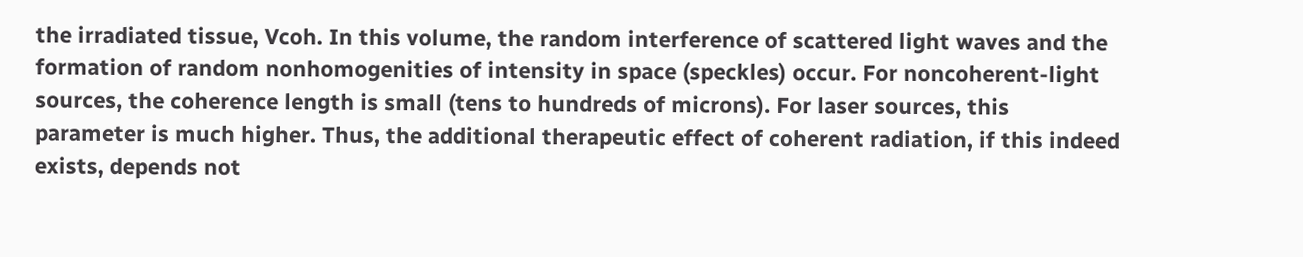the irradiated tissue, Vcoh. In this volume, the random interference of scattered light waves and the formation of random nonhomogenities of intensity in space (speckles) occur. For noncoherent-light sources, the coherence length is small (tens to hundreds of microns). For laser sources, this parameter is much higher. Thus, the additional therapeutic effect of coherent radiation, if this indeed exists, depends not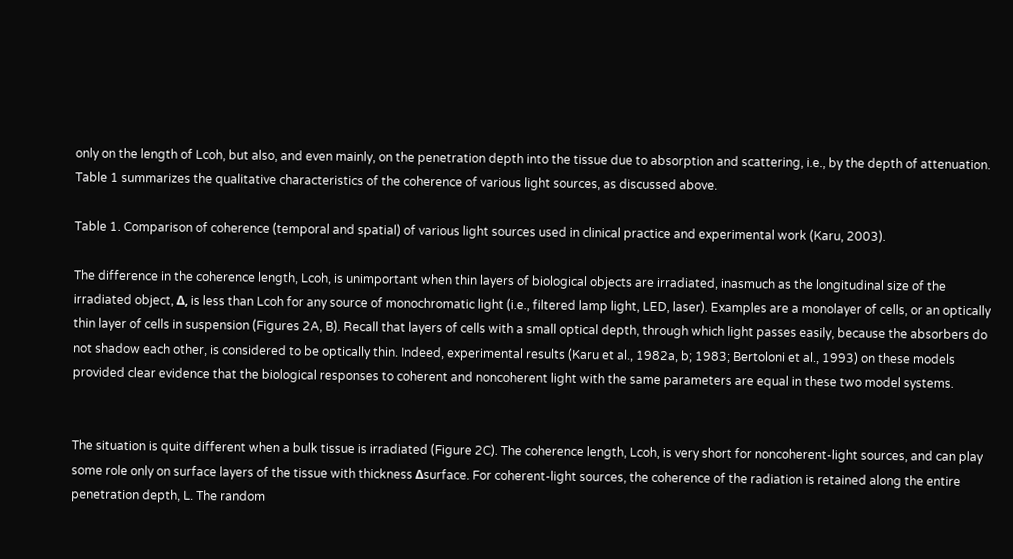only on the length of Lcoh, but also, and even mainly, on the penetration depth into the tissue due to absorption and scattering, i.e., by the depth of attenuation. Table 1 summarizes the qualitative characteristics of the coherence of various light sources, as discussed above.

Table 1. Comparison of coherence (temporal and spatial) of various light sources used in clinical practice and experimental work (Karu, 2003).

The difference in the coherence length, Lcoh, is unimportant when thin layers of biological objects are irradiated, inasmuch as the longitudinal size of the irradiated object, Δ, is less than Lcoh for any source of monochromatic light (i.e., filtered lamp light, LED, laser). Examples are a monolayer of cells, or an optically thin layer of cells in suspension (Figures 2A, B). Recall that layers of cells with a small optical depth, through which light passes easily, because the absorbers do not shadow each other, is considered to be optically thin. Indeed, experimental results (Karu et al., 1982a, b; 1983; Bertoloni et al., 1993) on these models provided clear evidence that the biological responses to coherent and noncoherent light with the same parameters are equal in these two model systems.


The situation is quite different when a bulk tissue is irradiated (Figure 2C). The coherence length, Lcoh, is very short for noncoherent-light sources, and can play some role only on surface layers of the tissue with thickness Δsurface. For coherent-light sources, the coherence of the radiation is retained along the entire penetration depth, L. The random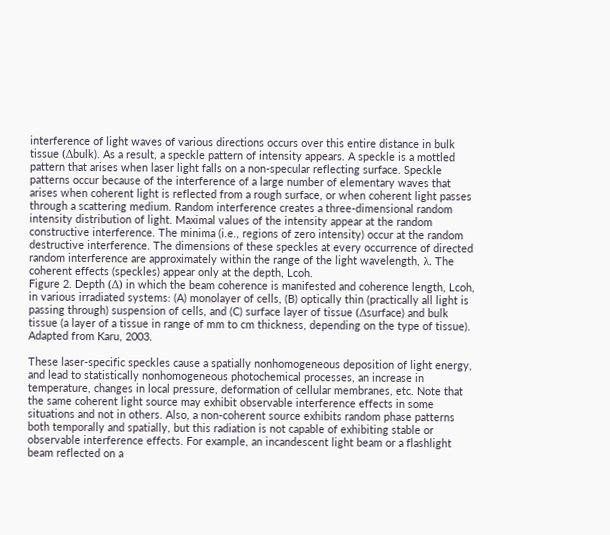interference of light waves of various directions occurs over this entire distance in bulk tissue (Δbulk). As a result, a speckle pattern of intensity appears. A speckle is a mottled pattern that arises when laser light falls on a non-specular reflecting surface. Speckle patterns occur because of the interference of a large number of elementary waves that arises when coherent light is reflected from a rough surface, or when coherent light passes through a scattering medium. Random interference creates a three-dimensional random intensity distribution of light. Maximal values of the intensity appear at the random constructive interference. The minima (i.e., regions of zero intensity) occur at the random destructive interference. The dimensions of these speckles at every occurrence of directed random interference are approximately within the range of the light wavelength, λ. The coherent effects (speckles) appear only at the depth, Lcoh.
Figure 2. Depth (Δ) in which the beam coherence is manifested and coherence length, Lcoh, in various irradiated systems: (A) monolayer of cells, (B) optically thin (practically all light is passing through) suspension of cells, and (C) surface layer of tissue (Δsurface) and bulk tissue (a layer of a tissue in range of mm to cm thickness, depending on the type of tissue). Adapted from Karu, 2003.

These laser-specific speckles cause a spatially nonhomogeneous deposition of light energy, and lead to statistically nonhomogeneous photochemical processes, an increase in temperature, changes in local pressure, deformation of cellular membranes, etc. Note that the same coherent light source may exhibit observable interference effects in some situations and not in others. Also, a non-coherent source exhibits random phase patterns both temporally and spatially, but this radiation is not capable of exhibiting stable or observable interference effects. For example, an incandescent light beam or a flashlight beam reflected on a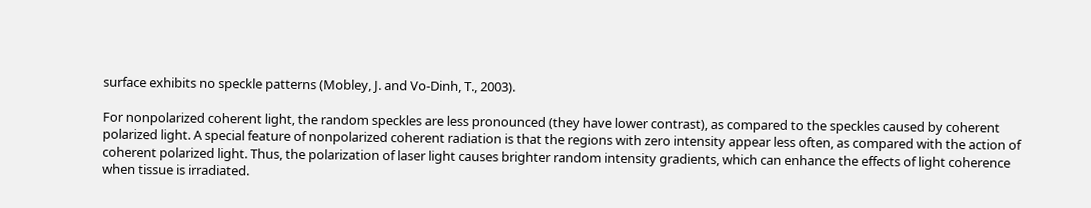surface exhibits no speckle patterns (Mobley, J. and Vo-Dinh, T., 2003).

For nonpolarized coherent light, the random speckles are less pronounced (they have lower contrast), as compared to the speckles caused by coherent polarized light. A special feature of nonpolarized coherent radiation is that the regions with zero intensity appear less often, as compared with the action of coherent polarized light. Thus, the polarization of laser light causes brighter random intensity gradients, which can enhance the effects of light coherence when tissue is irradiated.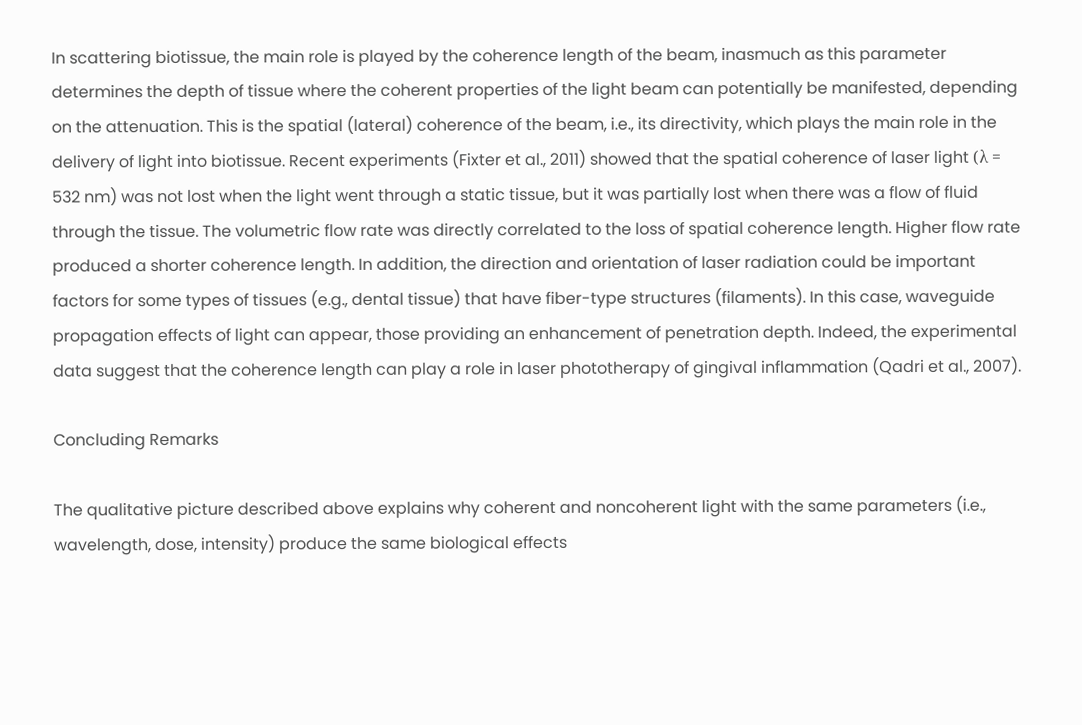In scattering biotissue, the main role is played by the coherence length of the beam, inasmuch as this parameter determines the depth of tissue where the coherent properties of the light beam can potentially be manifested, depending on the attenuation. This is the spatial (lateral) coherence of the beam, i.e., its directivity, which plays the main role in the delivery of light into biotissue. Recent experiments (Fixter et al., 2011) showed that the spatial coherence of laser light (λ = 532 nm) was not lost when the light went through a static tissue, but it was partially lost when there was a flow of fluid through the tissue. The volumetric flow rate was directly correlated to the loss of spatial coherence length. Higher flow rate produced a shorter coherence length. In addition, the direction and orientation of laser radiation could be important factors for some types of tissues (e.g., dental tissue) that have fiber-type structures (filaments). In this case, waveguide propagation effects of light can appear, those providing an enhancement of penetration depth. Indeed, the experimental data suggest that the coherence length can play a role in laser phototherapy of gingival inflammation (Qadri et al., 2007).

Concluding Remarks

The qualitative picture described above explains why coherent and noncoherent light with the same parameters (i.e., wavelength, dose, intensity) produce the same biological effects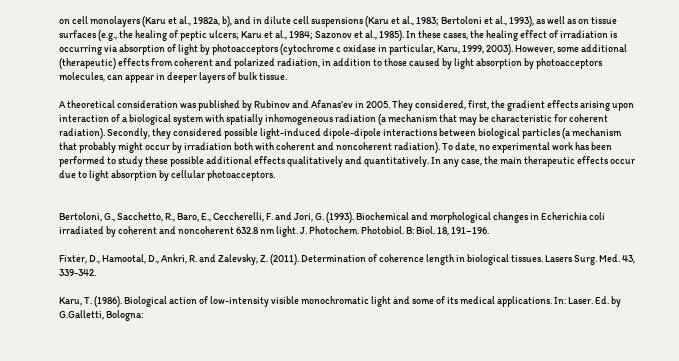on cell monolayers (Karu et al., 1982a, b), and in dilute cell suspensions (Karu et al., 1983; Bertoloni et al., 1993), as well as on tissue surfaces (e.g., the healing of peptic ulcers; Karu et al., 1984; Sazonov et al., 1985). In these cases, the healing effect of irradiation is occurring via absorption of light by photoacceptors (cytochrome c oxidase in particular, Karu, 1999, 2003). However, some additional (therapeutic) effects from coherent and polarized radiation, in addition to those caused by light absorption by photoacceptors molecules, can appear in deeper layers of bulk tissue.

A theoretical consideration was published by Rubinov and Afanas’ev in 2005. They considered, first, the gradient effects arising upon interaction of a biological system with spatially inhomogeneous radiation (a mechanism that may be characteristic for coherent radiation). Secondly, they considered possible light-induced dipole-dipole interactions between biological particles (a mechanism that probably might occur by irradiation both with coherent and noncoherent radiation). To date, no experimental work has been performed to study these possible additional effects qualitatively and quantitatively. In any case, the main therapeutic effects occur due to light absorption by cellular photoacceptors.


Bertoloni, G., Sacchetto, R., Baro, E., Ceccherelli, F. and Jori, G. (1993). Biochemical and morphological changes in Echerichia coli irradiated by coherent and noncoherent 632.8 nm light. J. Photochem. Photobiol. B: Biol. 18, 191–196.

Fixter, D., Hamootal, D., Ankri, R. and Zalevsky, Z. (2011). Determination of coherence length in biological tissues. Lasers Surg. Med. 43, 339-342.

Karu, T. (1986). Biological action of low-intensity visible monochromatic light and some of its medical applications. In: Laser. Ed. by G.Galletti, Bologna: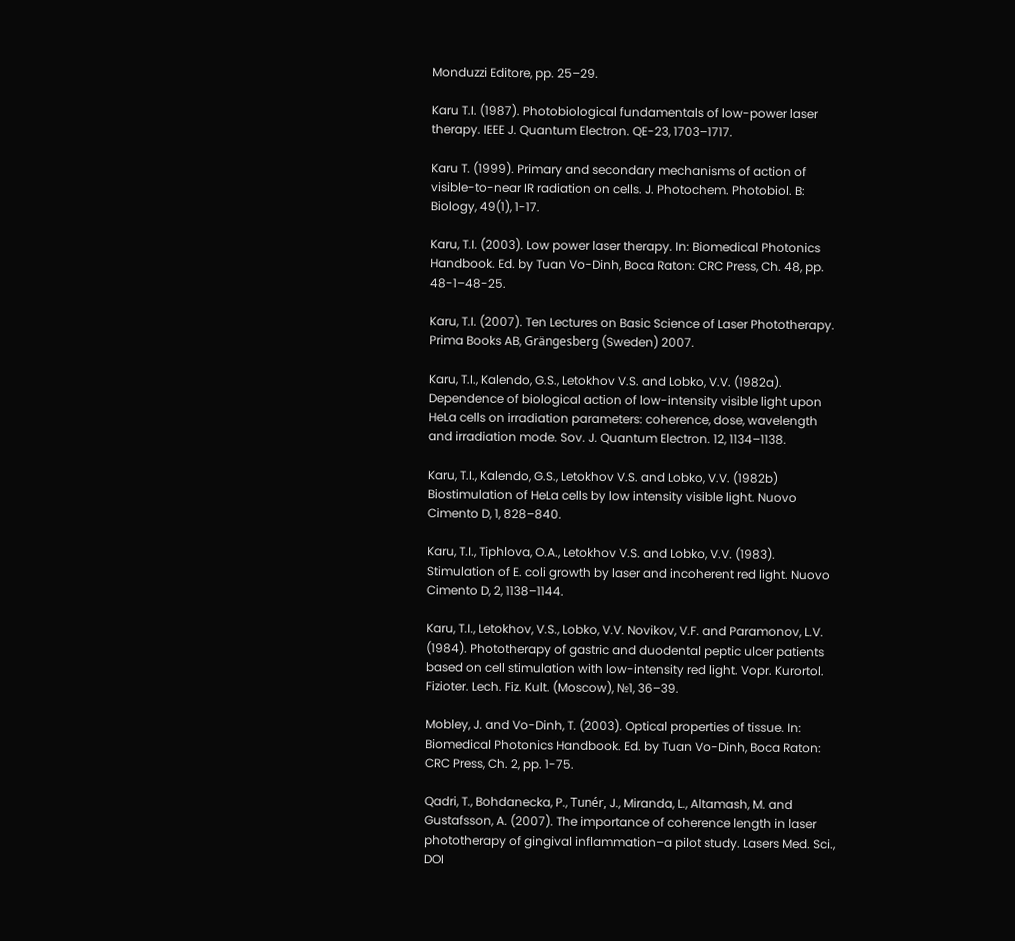Monduzzi Editore, pp. 25–29.

Karu T.I. (1987). Photobiological fundamentals of low-power laser therapy. IEEE J. Quantum Electron. QE-23, 1703–1717.

Karu T. (1999). Primary and secondary mechanisms of action of visible-to-near IR radiation on cells. J. Photochem. Photobiol. B: Biology, 49(1), 1-17.

Karu, T.I. (2003). Low power laser therapy. In: Biomedical Photonics Handbook. Ed. by Tuan Vo-Dinh, Boca Raton: CRC Press, Ch. 48, pp. 48-1–48-25.

Karu, T.I. (2007). Ten Lectures on Basic Science of Laser Phototherapy. Prima Books AB, Grängesberg (Sweden) 2007.

Karu, T.I., Kalendo, G.S., Letokhov V.S. and Lobko, V.V. (1982a). Dependence of biological action of low-intensity visible light upon HeLa cells on irradiation parameters: coherence, dose, wavelength and irradiation mode. Sov. J. Quantum Electron. 12, 1134–1138.

Karu, T.I., Kalendo, G.S., Letokhov V.S. and Lobko, V.V. (1982b) Biostimulation of HeLa cells by low intensity visible light. Nuovo Cimento D, 1, 828–840.

Karu, T.I., Tiphlova, O.A., Letokhov V.S. and Lobko, V.V. (1983). Stimulation of E. coli growth by laser and incoherent red light. Nuovo Cimento D, 2, 1138–1144.

Karu, T.I., Letokhov, V.S., Lobko, V.V. Novikov, V.F. and Paramonov, L.V. (1984). Phototherapy of gastric and duodental peptic ulcer patients based on cell stimulation with low-intensity red light. Vopr. Kurortol. Fizioter. Lech. Fiz. Kult. (Moscow), №1, 36–39.

Mobley, J. and Vo-Dinh, T. (2003). Optical properties of tissue. In: Biomedical Photonics Handbook. Ed. by Tuan Vo-Dinh, Boca Raton: CRC Press, Ch. 2, pp. 1-75.

Qadri, T., Bohdanecka, P., Tunér, J., Miranda, L., Altamash, M. and Gustafsson, A. (2007). The importance of coherence length in laser phototherapy of gingival inflammation–a pilot study. Lasers Med. Sci., DOI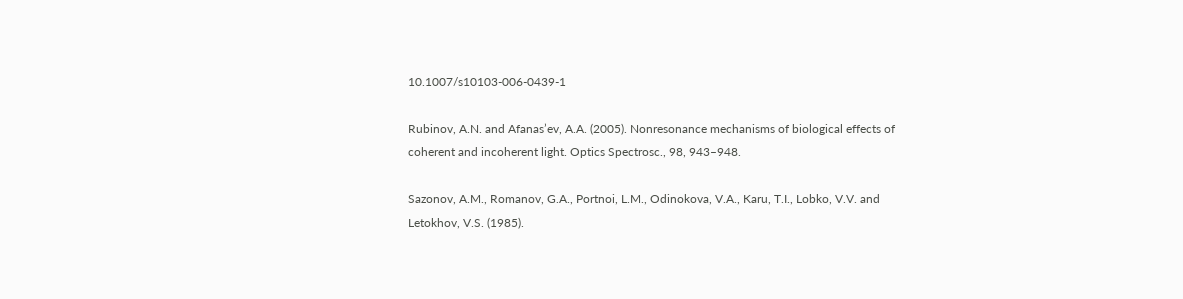10.1007/s10103-006-0439-1

Rubinov, A.N. and Afanas’ev, A.A. (2005). Nonresonance mechanisms of biological effects of coherent and incoherent light. Optics Spectrosc., 98, 943–948.

Sazonov, A.M., Romanov, G.A., Portnoi, L.M., Odinokova, V.A., Karu, T.I., Lobko, V.V. and Letokhov, V.S. (1985).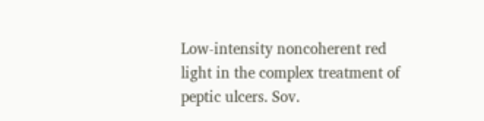Low-intensity noncoherent red light in the complex treatment of peptic ulcers. Sov.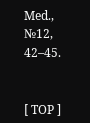Med., №12, 42–45.


[ TOP ]